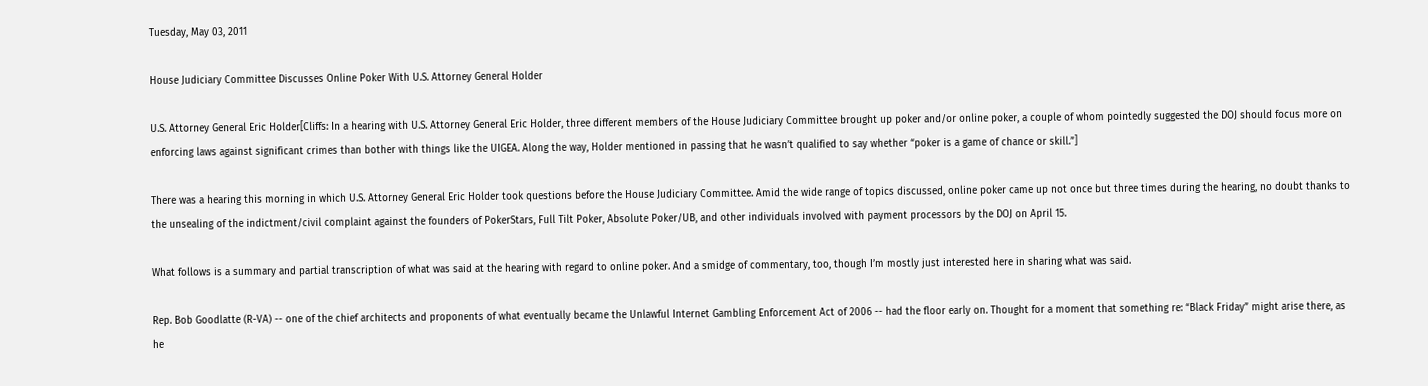Tuesday, May 03, 2011

House Judiciary Committee Discusses Online Poker With U.S. Attorney General Holder

U.S. Attorney General Eric Holder[Cliffs: In a hearing with U.S. Attorney General Eric Holder, three different members of the House Judiciary Committee brought up poker and/or online poker, a couple of whom pointedly suggested the DOJ should focus more on enforcing laws against significant crimes than bother with things like the UIGEA. Along the way, Holder mentioned in passing that he wasn’t qualified to say whether “poker is a game of chance or skill.”]

There was a hearing this morning in which U.S. Attorney General Eric Holder took questions before the House Judiciary Committee. Amid the wide range of topics discussed, online poker came up not once but three times during the hearing, no doubt thanks to the unsealing of the indictment/civil complaint against the founders of PokerStars, Full Tilt Poker, Absolute Poker/UB, and other individuals involved with payment processors by the DOJ on April 15.

What follows is a summary and partial transcription of what was said at the hearing with regard to online poker. And a smidge of commentary, too, though I’m mostly just interested here in sharing what was said.

Rep. Bob Goodlatte (R-VA) -- one of the chief architects and proponents of what eventually became the Unlawful Internet Gambling Enforcement Act of 2006 -- had the floor early on. Thought for a moment that something re: “Black Friday” might arise there, as he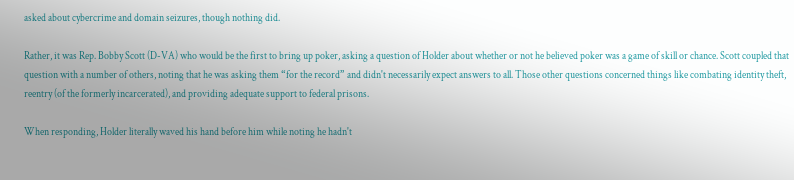asked about cybercrime and domain seizures, though nothing did.

Rather, it was Rep. Bobby Scott (D-VA) who would be the first to bring up poker, asking a question of Holder about whether or not he believed poker was a game of skill or chance. Scott coupled that question with a number of others, noting that he was asking them “for the record” and didn't necessarily expect answers to all. Those other questions concerned things like combating identity theft, reentry (of the formerly incarcerated), and providing adequate support to federal prisons.

When responding, Holder literally waved his hand before him while noting he hadn't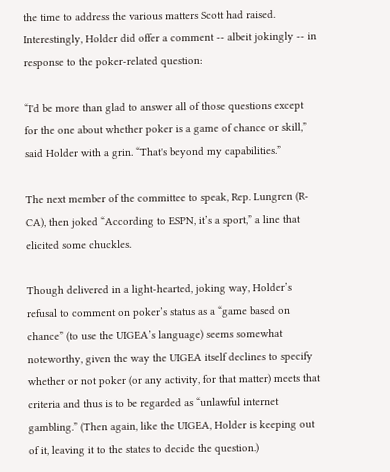the time to address the various matters Scott had raised. Interestingly, Holder did offer a comment -- albeit jokingly -- in response to the poker-related question:

“I'd be more than glad to answer all of those questions except for the one about whether poker is a game of chance or skill,” said Holder with a grin. “That's beyond my capabilities.”

The next member of the committee to speak, Rep. Lungren (R-CA), then joked “According to ESPN, it’s a sport,” a line that elicited some chuckles.

Though delivered in a light-hearted, joking way, Holder’s refusal to comment on poker’s status as a “game based on chance” (to use the UIGEA’s language) seems somewhat noteworthy, given the way the UIGEA itself declines to specify whether or not poker (or any activity, for that matter) meets that criteria and thus is to be regarded as “unlawful internet gambling.” (Then again, like the UIGEA, Holder is keeping out of it, leaving it to the states to decide the question.)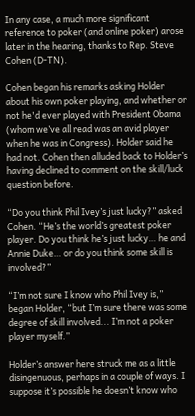In any case, a much more significant reference to poker (and online poker) arose later in the hearing, thanks to Rep. Steve Cohen (D-TN).

Cohen began his remarks asking Holder about his own poker playing, and whether or not he'd ever played with President Obama (whom we’ve all read was an avid player when he was in Congress). Holder said he had not. Cohen then alluded back to Holder’s having declined to comment on the skill/luck question before.

“Do you think Phil Ivey’s just lucky?” asked Cohen. “He’s the world’s greatest poker player. Do you think he’s just lucky… he and Annie Duke… or do you think some skill is involved?”

“I’m not sure I know who Phil Ivey is,” began Holder, “but I’m sure there was some degree of skill involved... I’m not a poker player myself.”

Holder’s answer here struck me as a little disingenuous, perhaps in a couple of ways. I suppose it’s possible he doesn’t know who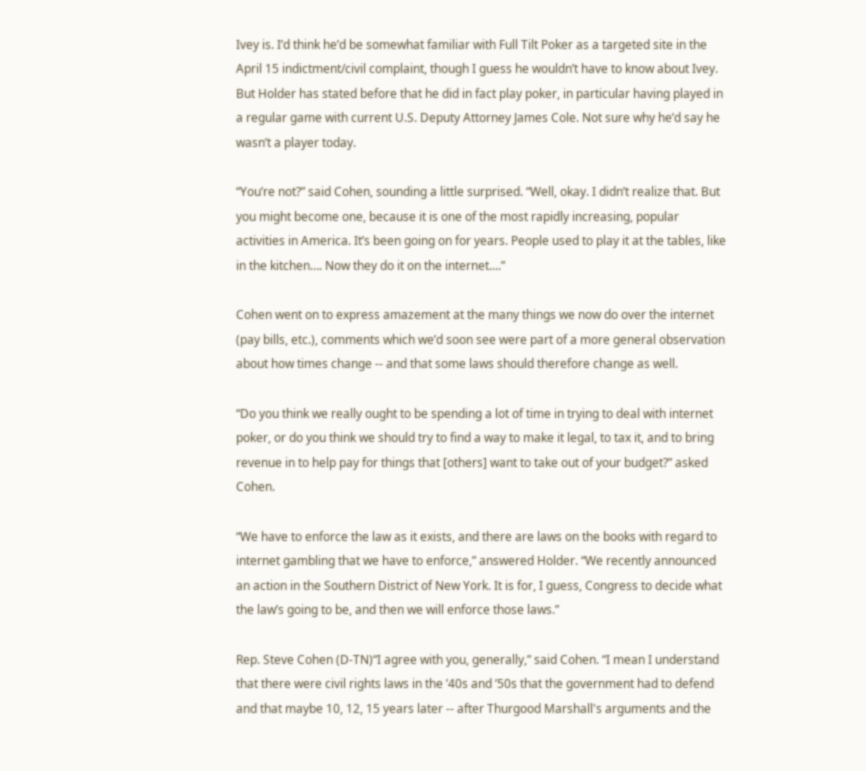Ivey is. I’d think he’d be somewhat familiar with Full Tilt Poker as a targeted site in the April 15 indictment/civil complaint, though I guess he wouldn’t have to know about Ivey. But Holder has stated before that he did in fact play poker, in particular having played in a regular game with current U.S. Deputy Attorney James Cole. Not sure why he’d say he wasn’t a player today.

“You’re not?” said Cohen, sounding a little surprised. “Well, okay. I didn’t realize that. But you might become one, because it is one of the most rapidly increasing, popular activities in America. It’s been going on for years. People used to play it at the tables, like in the kitchen…. Now they do it on the internet....”

Cohen went on to express amazement at the many things we now do over the internet (pay bills, etc.), comments which we’d soon see were part of a more general observation about how times change -- and that some laws should therefore change as well.

“Do you think we really ought to be spending a lot of time in trying to deal with internet poker, or do you think we should try to find a way to make it legal, to tax it, and to bring revenue in to help pay for things that [others] want to take out of your budget?” asked Cohen.

“We have to enforce the law as it exists, and there are laws on the books with regard to internet gambling that we have to enforce,” answered Holder. “We recently announced an action in the Southern District of New York. It is for, I guess, Congress to decide what the law’s going to be, and then we will enforce those laws.”

Rep. Steve Cohen (D-TN)“I agree with you, generally,” said Cohen. “I mean I understand that there were civil rights laws in the ’40s and ’50s that the government had to defend and that maybe 10, 12, 15 years later -- after Thurgood Marshall's arguments and the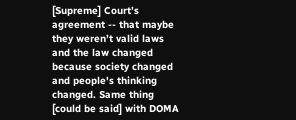[Supreme] Court’s agreement -- that maybe they weren’t valid laws and the law changed because society changed and people's thinking changed. Same thing [could be said] with DOMA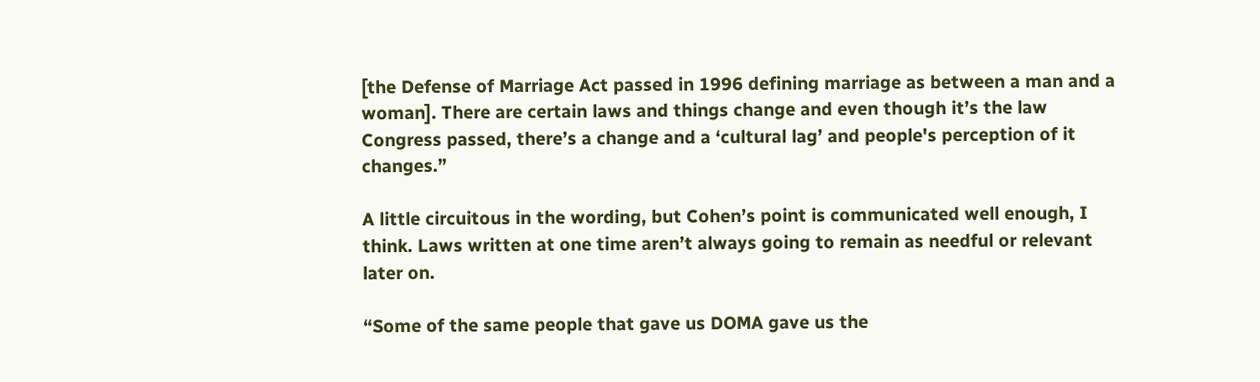[the Defense of Marriage Act passed in 1996 defining marriage as between a man and a woman]. There are certain laws and things change and even though it’s the law Congress passed, there’s a change and a ‘cultural lag’ and people's perception of it changes.”

A little circuitous in the wording, but Cohen’s point is communicated well enough, I think. Laws written at one time aren’t always going to remain as needful or relevant later on.

“Some of the same people that gave us DOMA gave us the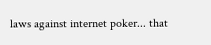laws against internet poker... that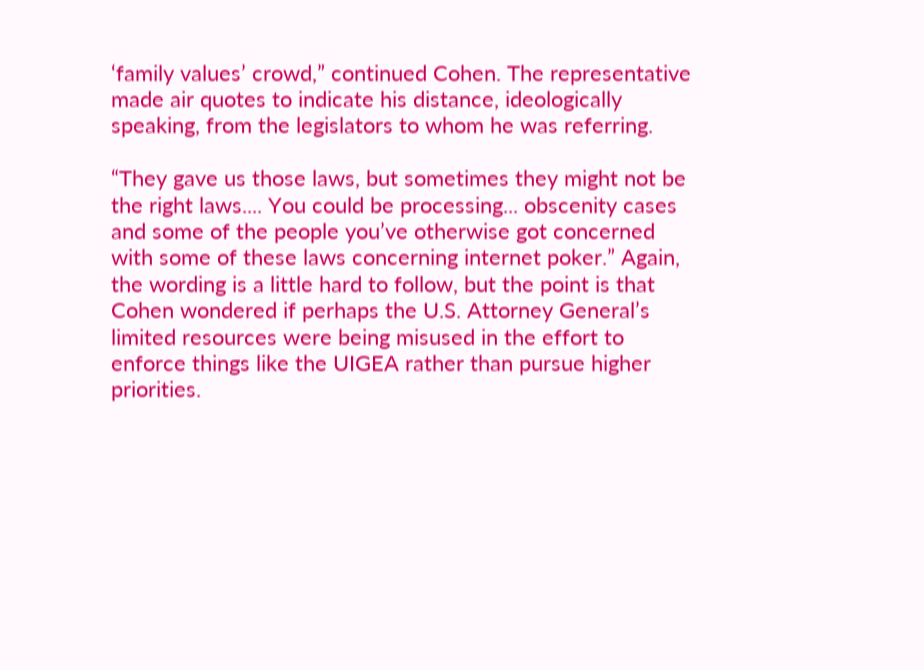‘family values’ crowd,” continued Cohen. The representative made air quotes to indicate his distance, ideologically speaking, from the legislators to whom he was referring.

“They gave us those laws, but sometimes they might not be the right laws.... You could be processing... obscenity cases and some of the people you’ve otherwise got concerned with some of these laws concerning internet poker.” Again, the wording is a little hard to follow, but the point is that Cohen wondered if perhaps the U.S. Attorney General’s limited resources were being misused in the effort to enforce things like the UIGEA rather than pursue higher priorities.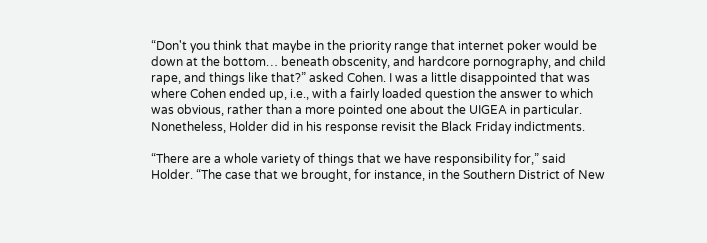“Don't you think that maybe in the priority range that internet poker would be down at the bottom… beneath obscenity, and hardcore pornography, and child rape, and things like that?” asked Cohen. I was a little disappointed that was where Cohen ended up, i.e., with a fairly loaded question the answer to which was obvious, rather than a more pointed one about the UIGEA in particular. Nonetheless, Holder did in his response revisit the Black Friday indictments.

“There are a whole variety of things that we have responsibility for,” said Holder. “The case that we brought, for instance, in the Southern District of New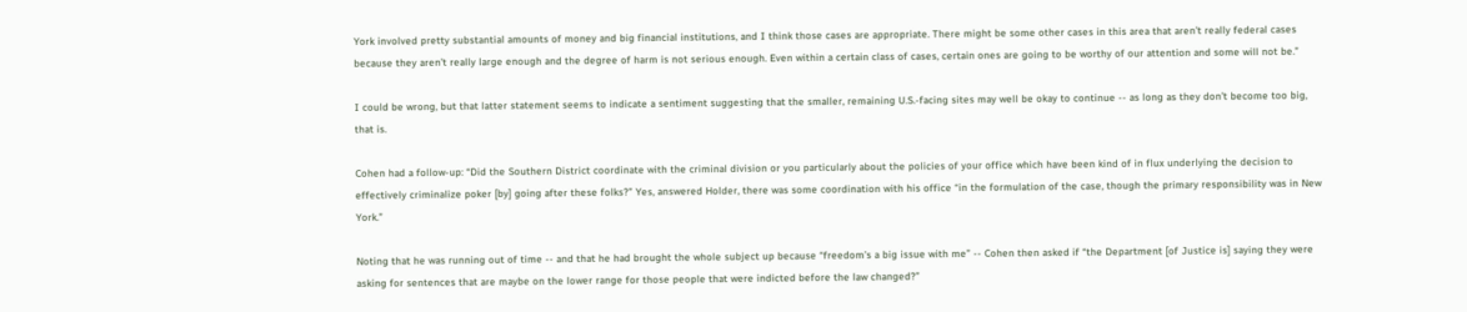York involved pretty substantial amounts of money and big financial institutions, and I think those cases are appropriate. There might be some other cases in this area that aren’t really federal cases because they aren’t really large enough and the degree of harm is not serious enough. Even within a certain class of cases, certain ones are going to be worthy of our attention and some will not be.”

I could be wrong, but that latter statement seems to indicate a sentiment suggesting that the smaller, remaining U.S.-facing sites may well be okay to continue -- as long as they don’t become too big, that is.

Cohen had a follow-up: “Did the Southern District coordinate with the criminal division or you particularly about the policies of your office which have been kind of in flux underlying the decision to effectively criminalize poker [by] going after these folks?” Yes, answered Holder, there was some coordination with his office “in the formulation of the case, though the primary responsibility was in New York.”

Noting that he was running out of time -- and that he had brought the whole subject up because “freedom’s a big issue with me” -- Cohen then asked if “the Department [of Justice is] saying they were asking for sentences that are maybe on the lower range for those people that were indicted before the law changed?”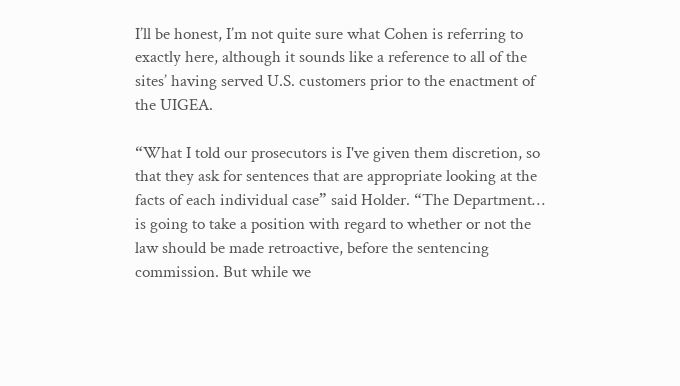I’ll be honest, I’m not quite sure what Cohen is referring to exactly here, although it sounds like a reference to all of the sites’ having served U.S. customers prior to the enactment of the UIGEA.

“What I told our prosecutors is I've given them discretion, so that they ask for sentences that are appropriate looking at the facts of each individual case” said Holder. “The Department… is going to take a position with regard to whether or not the law should be made retroactive, before the sentencing commission. But while we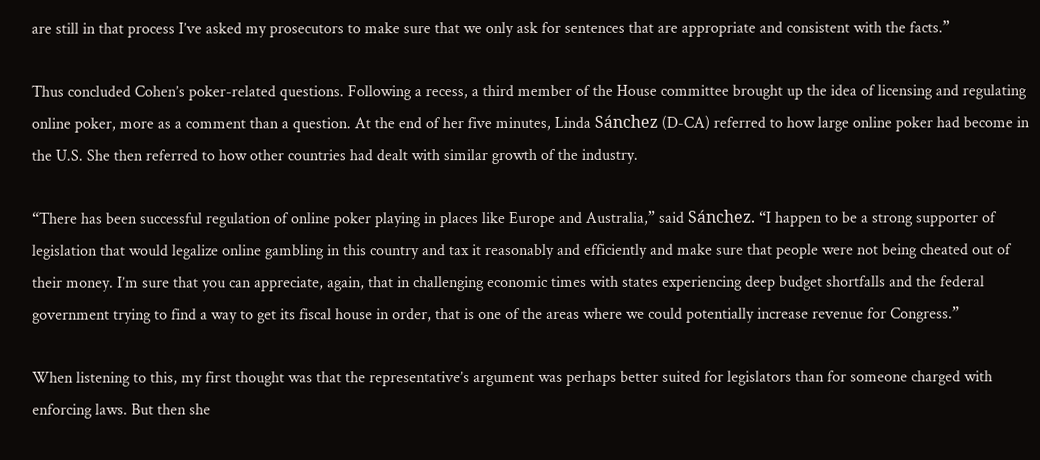are still in that process I’ve asked my prosecutors to make sure that we only ask for sentences that are appropriate and consistent with the facts.”

Thus concluded Cohen’s poker-related questions. Following a recess, a third member of the House committee brought up the idea of licensing and regulating online poker, more as a comment than a question. At the end of her five minutes, Linda Sánchez (D-CA) referred to how large online poker had become in the U.S. She then referred to how other countries had dealt with similar growth of the industry.

“There has been successful regulation of online poker playing in places like Europe and Australia,” said Sánchez. “I happen to be a strong supporter of legislation that would legalize online gambling in this country and tax it reasonably and efficiently and make sure that people were not being cheated out of their money. I’m sure that you can appreciate, again, that in challenging economic times with states experiencing deep budget shortfalls and the federal government trying to find a way to get its fiscal house in order, that is one of the areas where we could potentially increase revenue for Congress.”

When listening to this, my first thought was that the representative’s argument was perhaps better suited for legislators than for someone charged with enforcing laws. But then she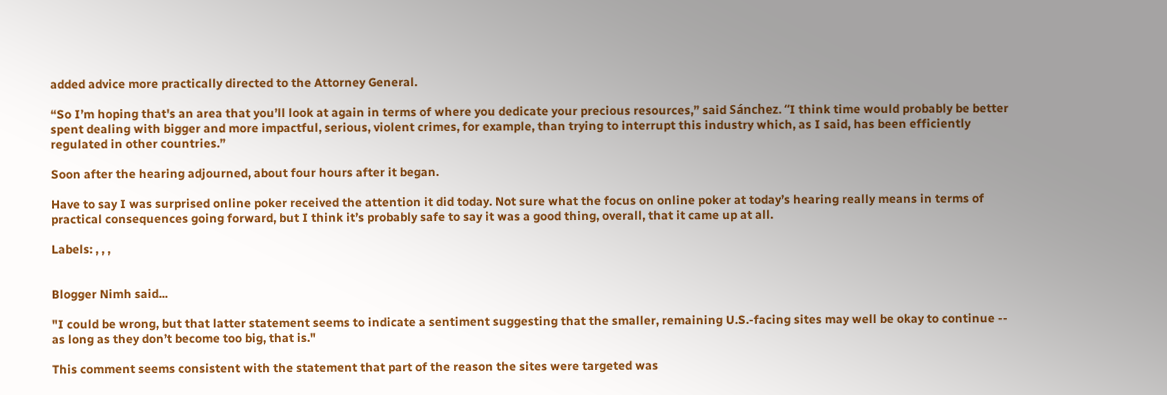added advice more practically directed to the Attorney General.

“So I’m hoping that's an area that you’ll look at again in terms of where you dedicate your precious resources,” said Sánchez. “I think time would probably be better spent dealing with bigger and more impactful, serious, violent crimes, for example, than trying to interrupt this industry which, as I said, has been efficiently regulated in other countries.”

Soon after the hearing adjourned, about four hours after it began.

Have to say I was surprised online poker received the attention it did today. Not sure what the focus on online poker at today’s hearing really means in terms of practical consequences going forward, but I think it’s probably safe to say it was a good thing, overall, that it came up at all.

Labels: , , ,


Blogger Nimh said...

"I could be wrong, but that latter statement seems to indicate a sentiment suggesting that the smaller, remaining U.S.-facing sites may well be okay to continue -- as long as they don’t become too big, that is."

This comment seems consistent with the statement that part of the reason the sites were targeted was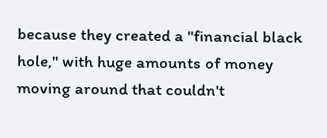because they created a "financial black hole," with huge amounts of money moving around that couldn't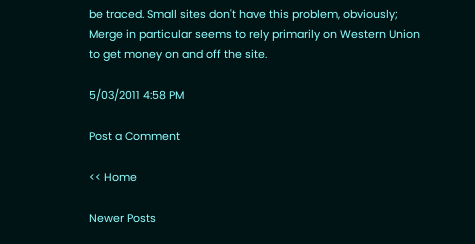be traced. Small sites don't have this problem, obviously; Merge in particular seems to rely primarily on Western Union to get money on and off the site.

5/03/2011 4:58 PM

Post a Comment

<< Home

Newer Posts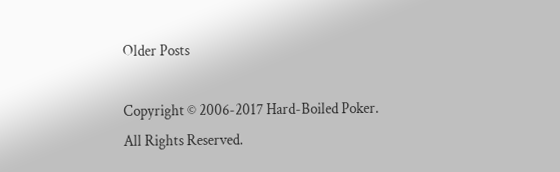Older Posts

Copyright © 2006-2017 Hard-Boiled Poker.
All Rights Reserved.